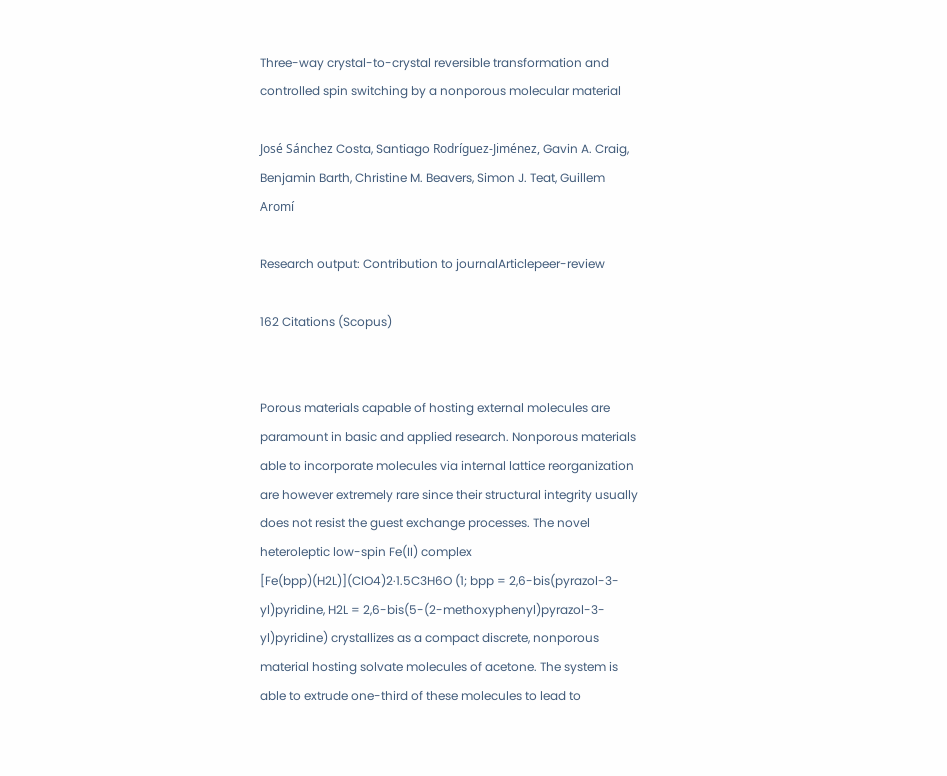Three-way crystal-to-crystal reversible transformation and controlled spin switching by a nonporous molecular material

José Sánchez Costa, Santiago Rodríguez-Jiménez, Gavin A. Craig, Benjamin Barth, Christine M. Beavers, Simon J. Teat, Guillem Aromí

Research output: Contribution to journalArticlepeer-review

162 Citations (Scopus)


Porous materials capable of hosting external molecules are paramount in basic and applied research. Nonporous materials able to incorporate molecules via internal lattice reorganization are however extremely rare since their structural integrity usually does not resist the guest exchange processes. The novel heteroleptic low-spin Fe(II) complex [Fe(bpp)(H2L)](ClO4)2·1.5C3H6O (1; bpp = 2,6-bis(pyrazol-3-yl)pyridine, H2L = 2,6-bis(5-(2-methoxyphenyl)pyrazol-3-yl)pyridine) crystallizes as a compact discrete, nonporous material hosting solvate molecules of acetone. The system is able to extrude one-third of these molecules to lead to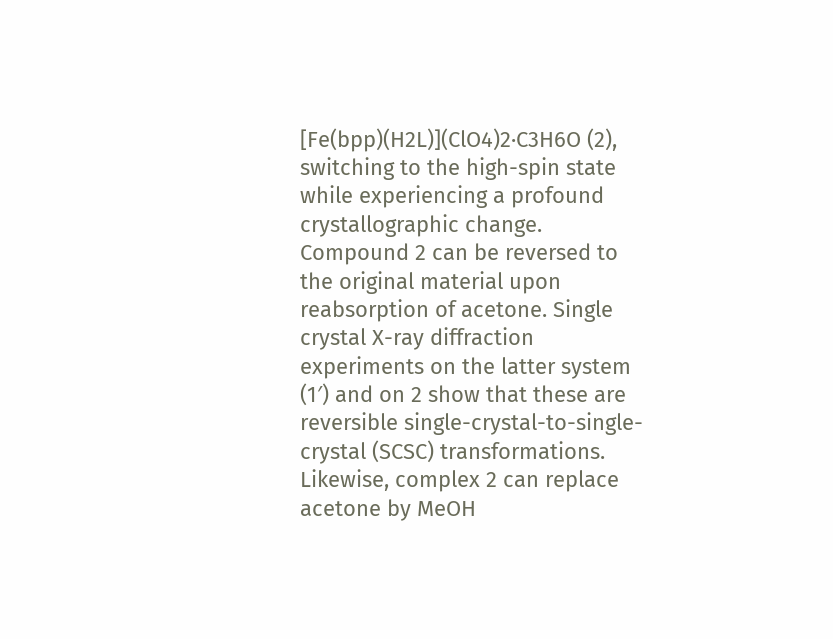[Fe(bpp)(H2L)](ClO4)2·C3H6O (2), switching to the high-spin state while experiencing a profound crystallographic change. Compound 2 can be reversed to the original material upon reabsorption of acetone. Single crystal X-ray diffraction experiments on the latter system (1′) and on 2 show that these are reversible single-crystal-to-single-crystal (SCSC) transformations. Likewise, complex 2 can replace acetone by MeOH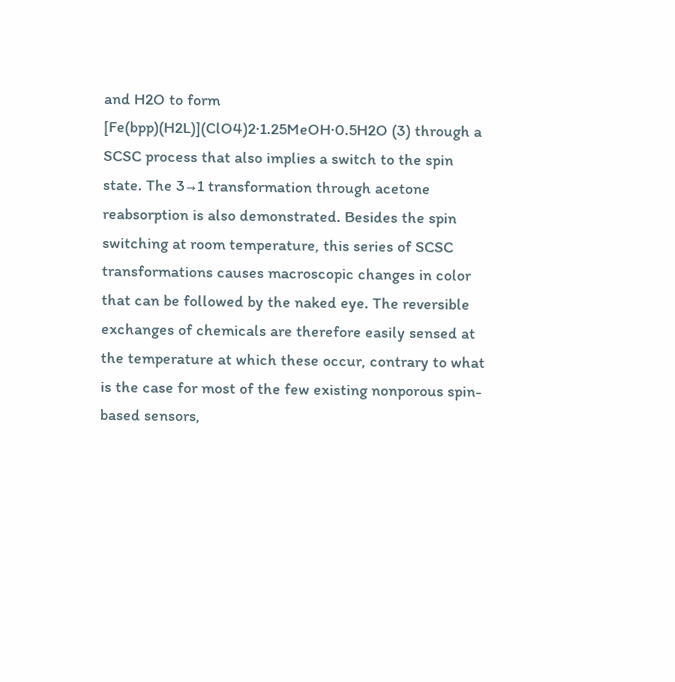and H2O to form [Fe(bpp)(H2L)](ClO4)2·1.25MeOH·0.5H2O (3) through a SCSC process that also implies a switch to the spin state. The 3→1 transformation through acetone reabsorption is also demonstrated. Besides the spin switching at room temperature, this series of SCSC transformations causes macroscopic changes in color that can be followed by the naked eye. The reversible exchanges of chemicals are therefore easily sensed at the temperature at which these occur, contrary to what is the case for most of the few existing nonporous spin-based sensors,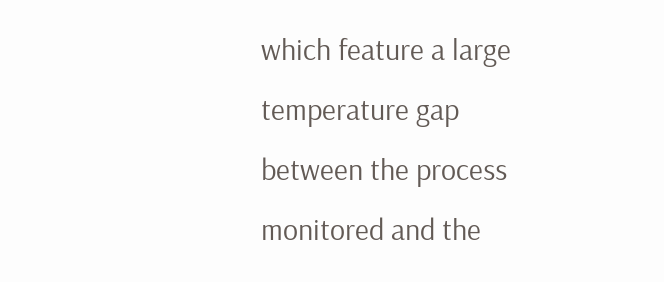which feature a large temperature gap between the process monitored and the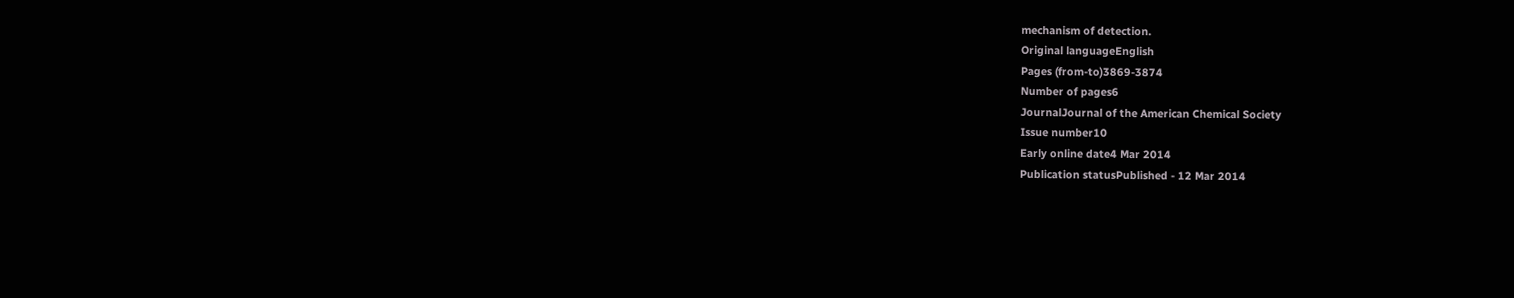mechanism of detection.
Original languageEnglish
Pages (from-to)3869-3874
Number of pages6
JournalJournal of the American Chemical Society
Issue number10
Early online date4 Mar 2014
Publication statusPublished - 12 Mar 2014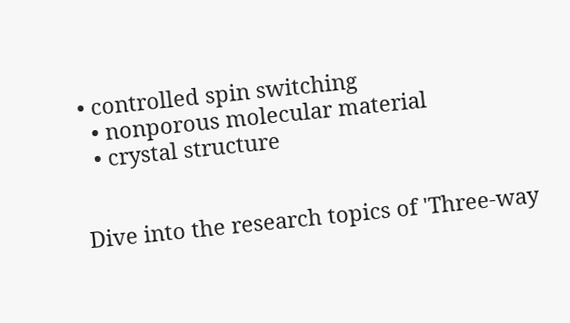• controlled spin switching
  • nonporous molecular material
  • crystal structure


Dive into the research topics of 'Three-way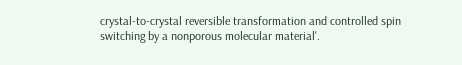crystal-to-crystal reversible transformation and controlled spin switching by a nonporous molecular material'.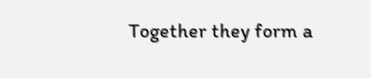Together they form a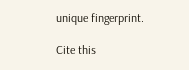unique fingerprint.

Cite this